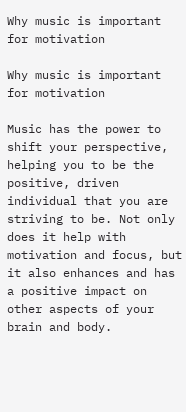Why music is important for motivation

Why music is important for motivation

Music has the power to shift your perspective, helping you to be the positive, driven individual that you are striving to be. Not only does it help with motivation and focus, but it also enhances and has a positive impact on other aspects of your brain and body.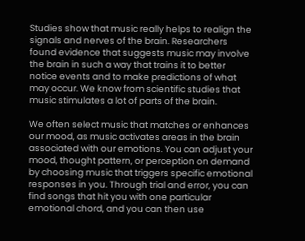Studies show that music really helps to realign the signals and nerves of the brain. Researchers found evidence that suggests music may involve the brain in such a way that trains it to better notice events and to make predictions of what may occur. We know from scientific studies that music stimulates a lot of parts of the brain.

We often select music that matches or enhances our mood, as music activates areas in the brain associated with our emotions. You can adjust your mood, thought pattern, or perception on demand by choosing music that triggers specific emotional responses in you. Through trial and error, you can find songs that hit you with one particular emotional chord, and you can then use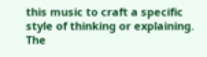this music to craft a specific style of thinking or explaining. The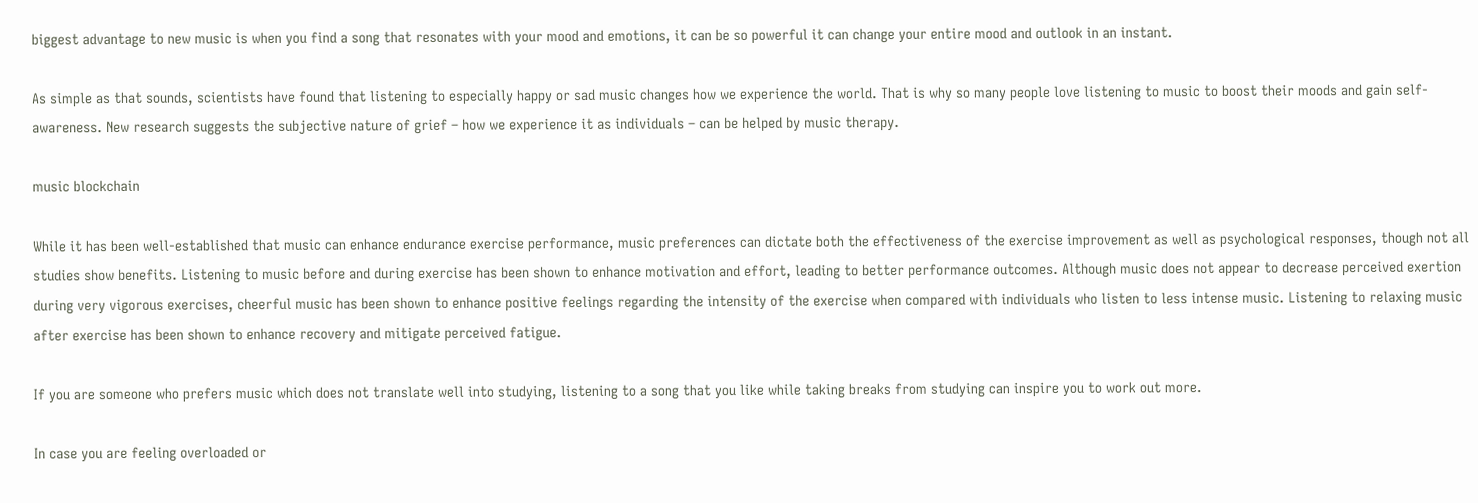biggest advantage to new music is when you find a song that resonates with your mood and emotions, it can be so powerful it can change your entire mood and outlook in an instant.

As simple as that sounds, scientists have found that listening to especially happy or sad music changes how we experience the world. That is why so many people love listening to music to boost their moods and gain self-awareness. New research suggests the subjective nature of grief – how we experience it as individuals – can be helped by music therapy.

music blockchain

While it has been well-established that music can enhance endurance exercise performance, music preferences can dictate both the effectiveness of the exercise improvement as well as psychological responses, though not all studies show benefits. Listening to music before and during exercise has been shown to enhance motivation and effort, leading to better performance outcomes. Although music does not appear to decrease perceived exertion during very vigorous exercises, cheerful music has been shown to enhance positive feelings regarding the intensity of the exercise when compared with individuals who listen to less intense music. Listening to relaxing music after exercise has been shown to enhance recovery and mitigate perceived fatigue.

If you are someone who prefers music which does not translate well into studying, listening to a song that you like while taking breaks from studying can inspire you to work out more.

In case you are feeling overloaded or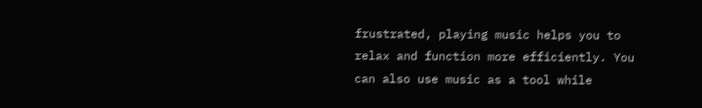frustrated, playing music helps you to relax and function more efficiently. You can also use music as a tool while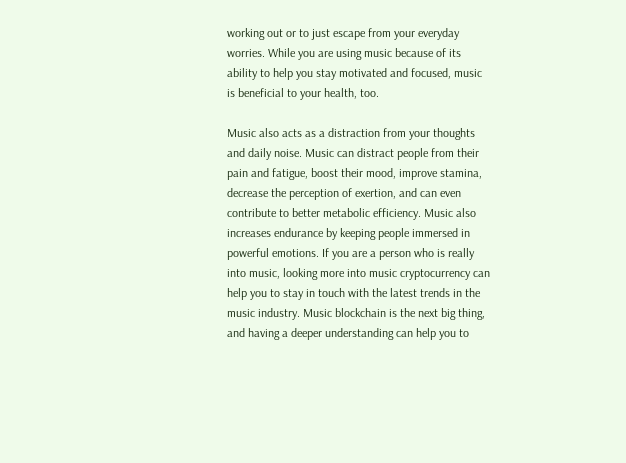working out or to just escape from your everyday worries. While you are using music because of its ability to help you stay motivated and focused, music is beneficial to your health, too.

Music also acts as a distraction from your thoughts and daily noise. Music can distract people from their pain and fatigue, boost their mood, improve stamina, decrease the perception of exertion, and can even contribute to better metabolic efficiency. Music also increases endurance by keeping people immersed in powerful emotions. If you are a person who is really into music, looking more into music cryptocurrency can help you to stay in touch with the latest trends in the music industry. Music blockchain is the next big thing, and having a deeper understanding can help you to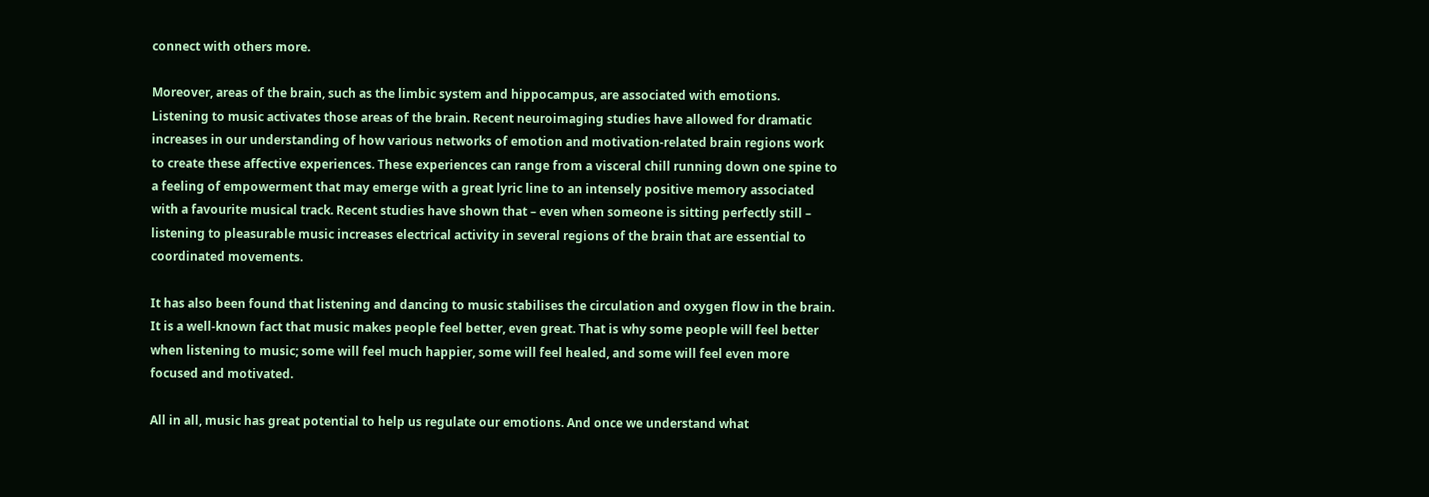connect with others more.

Moreover, areas of the brain, such as the limbic system and hippocampus, are associated with emotions. Listening to music activates those areas of the brain. Recent neuroimaging studies have allowed for dramatic increases in our understanding of how various networks of emotion and motivation-related brain regions work to create these affective experiences. These experiences can range from a visceral chill running down one spine to a feeling of empowerment that may emerge with a great lyric line to an intensely positive memory associated with a favourite musical track. Recent studies have shown that – even when someone is sitting perfectly still – listening to pleasurable music increases electrical activity in several regions of the brain that are essential to coordinated movements.

It has also been found that listening and dancing to music stabilises the circulation and oxygen flow in the brain. It is a well-known fact that music makes people feel better, even great. That is why some people will feel better when listening to music; some will feel much happier, some will feel healed, and some will feel even more focused and motivated.

All in all, music has great potential to help us regulate our emotions. And once we understand what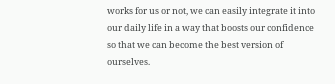works for us or not, we can easily integrate it into our daily life in a way that boosts our confidence so that we can become the best version of ourselves.